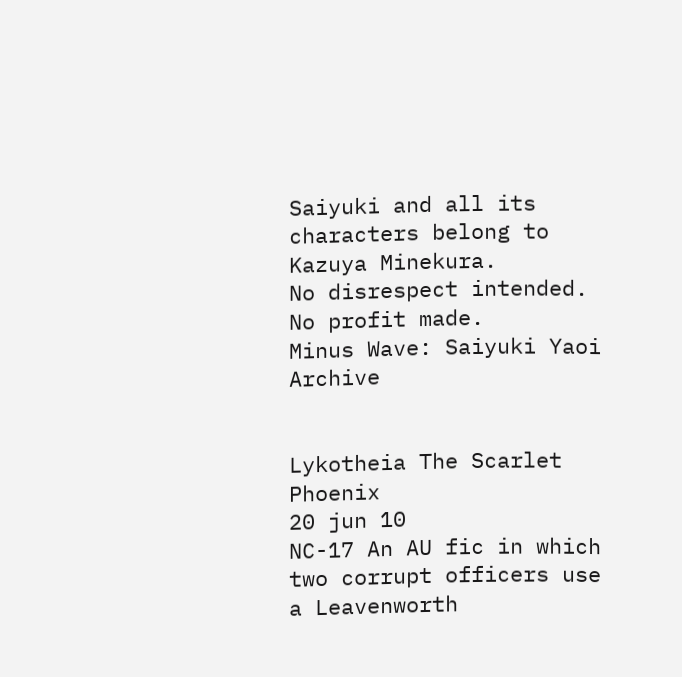Saiyuki and all its characters belong to Kazuya Minekura.
No disrespect intended.
No profit made.
Minus Wave: Saiyuki Yaoi Archive


Lykotheia The Scarlet Phoenix
20 jun 10
NC-17 An AU fic in which two corrupt officers use a Leavenworth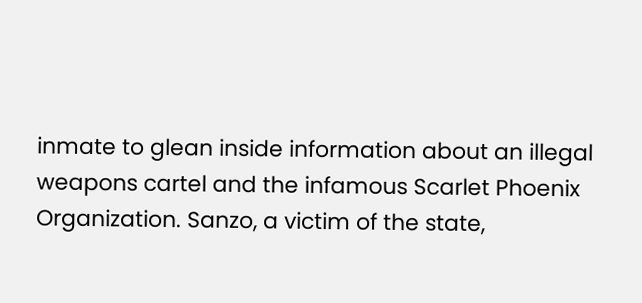inmate to glean inside information about an illegal weapons cartel and the infamous Scarlet Phoenix Organization. Sanzo, a victim of the state,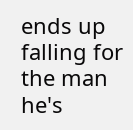ends up falling for the man he's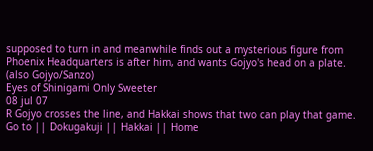supposed to turn in and meanwhile finds out a mysterious figure from Phoenix Headquarters is after him, and wants Gojyo's head on a plate. (also Gojyo/Sanzo)
Eyes of Shinigami Only Sweeter
08 jul 07
R Gojyo crosses the line, and Hakkai shows that two can play that game.
Go to || Dokugakuji || Hakkai || Home